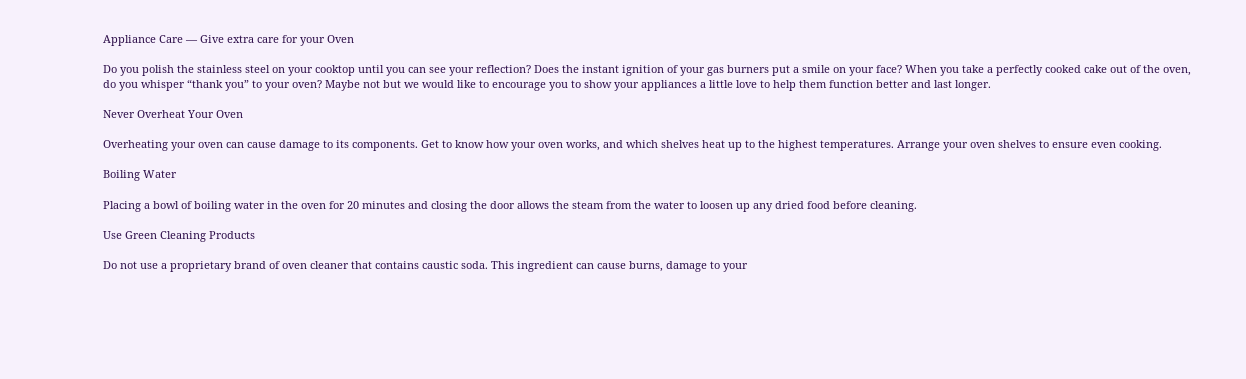Appliance Care — Give extra care for your Oven

Do you polish the stainless steel on your cooktop until you can see your reflection? Does the instant ignition of your gas burners put a smile on your face? When you take a perfectly cooked cake out of the oven, do you whisper “thank you” to your oven? Maybe not but we would like to encourage you to show your appliances a little love to help them function better and last longer.

Never Overheat Your Oven

Overheating your oven can cause damage to its components. Get to know how your oven works, and which shelves heat up to the highest temperatures. Arrange your oven shelves to ensure even cooking.

Boiling Water

Placing a bowl of boiling water in the oven for 20 minutes and closing the door allows the steam from the water to loosen up any dried food before cleaning.

Use Green Cleaning Products

Do not use a proprietary brand of oven cleaner that contains caustic soda. This ingredient can cause burns, damage to your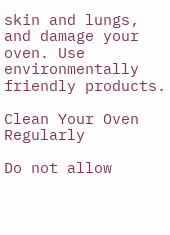skin and lungs, and damage your oven. Use environmentally friendly products.

Clean Your Oven Regularly

Do not allow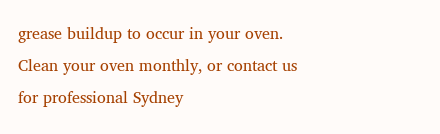grease buildup to occur in your oven. Clean your oven monthly, or contact us for professional Sydney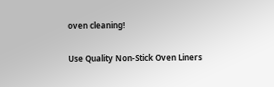oven cleaning!

Use Quality Non-Stick Oven Liners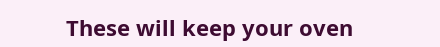These will keep your oven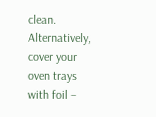clean. Alternatively, cover your oven trays with foil –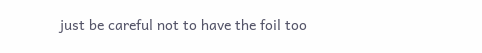just be careful not to have the foil too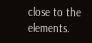close to the elements.